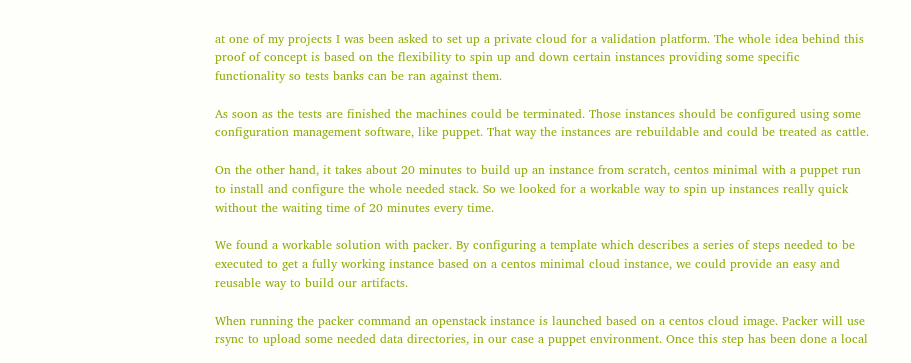at one of my projects I was been asked to set up a private cloud for a validation platform. The whole idea behind this proof of concept is based on the flexibility to spin up and down certain instances providing some specific functionality so tests banks can be ran against them.

As soon as the tests are finished the machines could be terminated. Those instances should be configured using some configuration management software, like puppet. That way the instances are rebuildable and could be treated as cattle.

On the other hand, it takes about 20 minutes to build up an instance from scratch, centos minimal with a puppet run to install and configure the whole needed stack. So we looked for a workable way to spin up instances really quick without the waiting time of 20 minutes every time.

We found a workable solution with packer. By configuring a template which describes a series of steps needed to be executed to get a fully working instance based on a centos minimal cloud instance, we could provide an easy and reusable way to build our artifacts.

When running the packer command an openstack instance is launched based on a centos cloud image. Packer will use rsync to upload some needed data directories, in our case a puppet environment. Once this step has been done a local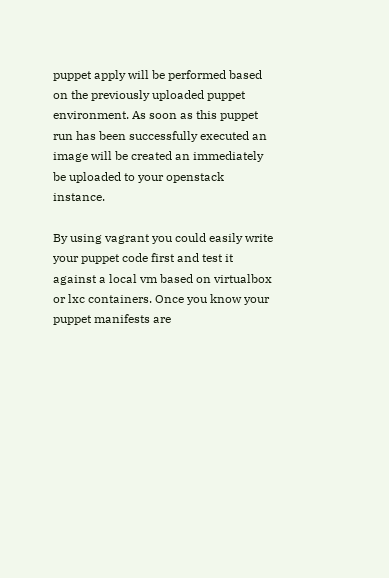puppet apply will be performed based on the previously uploaded puppet environment. As soon as this puppet run has been successfully executed an image will be created an immediately be uploaded to your openstack instance.

By using vagrant you could easily write your puppet code first and test it against a local vm based on virtualbox or lxc containers. Once you know your puppet manifests are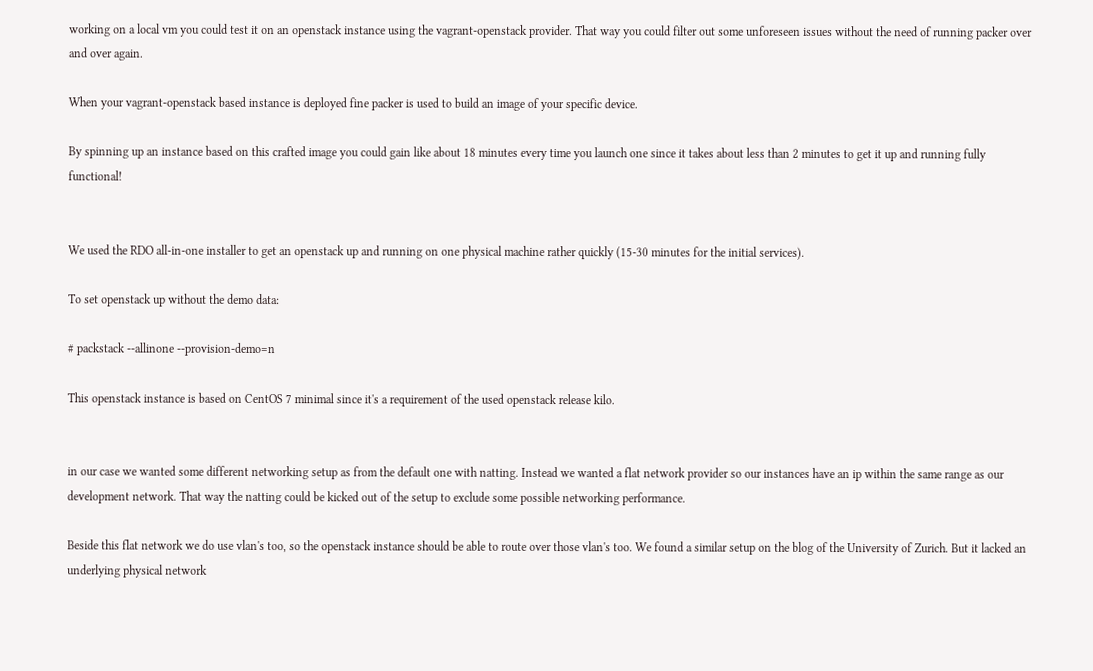working on a local vm you could test it on an openstack instance using the vagrant-openstack provider. That way you could filter out some unforeseen issues without the need of running packer over and over again.

When your vagrant-openstack based instance is deployed fine packer is used to build an image of your specific device.

By spinning up an instance based on this crafted image you could gain like about 18 minutes every time you launch one since it takes about less than 2 minutes to get it up and running fully functional!


We used the RDO all-in-one installer to get an openstack up and running on one physical machine rather quickly (15-30 minutes for the initial services).

To set openstack up without the demo data:

# packstack --allinone --provision-demo=n

This openstack instance is based on CentOS 7 minimal since it's a requirement of the used openstack release kilo.


in our case we wanted some different networking setup as from the default one with natting. Instead we wanted a flat network provider so our instances have an ip within the same range as our development network. That way the natting could be kicked out of the setup to exclude some possible networking performance.

Beside this flat network we do use vlan's too, so the openstack instance should be able to route over those vlan's too. We found a similar setup on the blog of the University of Zurich. But it lacked an underlying physical network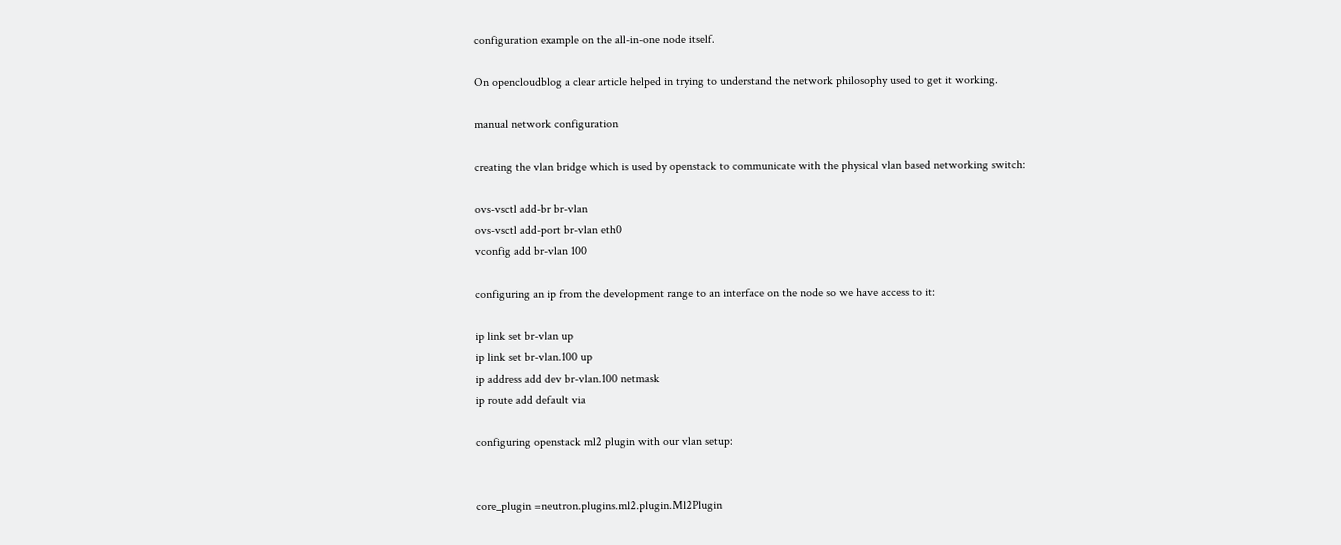configuration example on the all-in-one node itself.

On opencloudblog a clear article helped in trying to understand the network philosophy used to get it working.

manual network configuration

creating the vlan bridge which is used by openstack to communicate with the physical vlan based networking switch:

ovs-vsctl add-br br-vlan
ovs-vsctl add-port br-vlan eth0
vconfig add br-vlan 100

configuring an ip from the development range to an interface on the node so we have access to it:

ip link set br-vlan up
ip link set br-vlan.100 up
ip address add dev br-vlan.100 netmask
ip route add default via

configuring openstack ml2 plugin with our vlan setup:


core_plugin =neutron.plugins.ml2.plugin.Ml2Plugin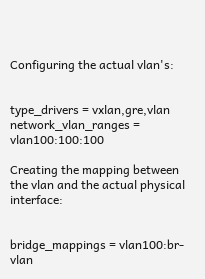Configuring the actual vlan's:


type_drivers = vxlan,gre,vlan
network_vlan_ranges = vlan100:100:100

Creating the mapping between the vlan and the actual physical interface:


bridge_mappings = vlan100:br-vlan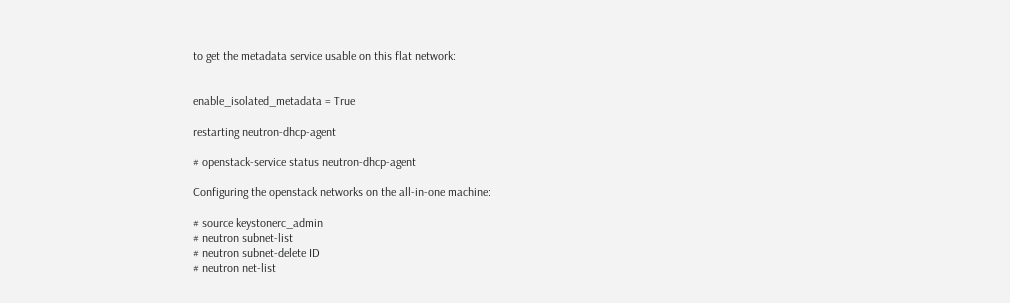to get the metadata service usable on this flat network:


enable_isolated_metadata = True

restarting neutron-dhcp-agent

# openstack-service status neutron-dhcp-agent

Configuring the openstack networks on the all-in-one machine:

# source keystonerc_admin
# neutron subnet-list
# neutron subnet-delete ID
# neutron net-list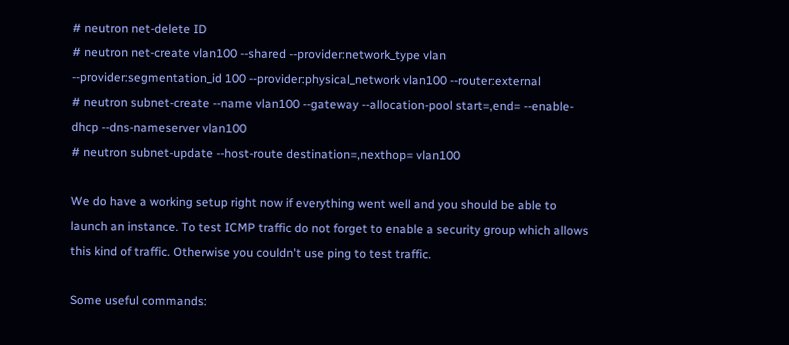# neutron net-delete ID
# neutron net-create vlan100 --shared --provider:network_type vlan --provider:segmentation_id 100 --provider:physical_network vlan100 --router:external
# neutron subnet-create --name vlan100 --gateway --allocation-pool start=,end= --enable-dhcp --dns-nameserver vlan100
# neutron subnet-update --host-route destination=,nexthop= vlan100

We do have a working setup right now if everything went well and you should be able to launch an instance. To test ICMP traffic do not forget to enable a security group which allows this kind of traffic. Otherwise you couldn't use ping to test traffic.

Some useful commands: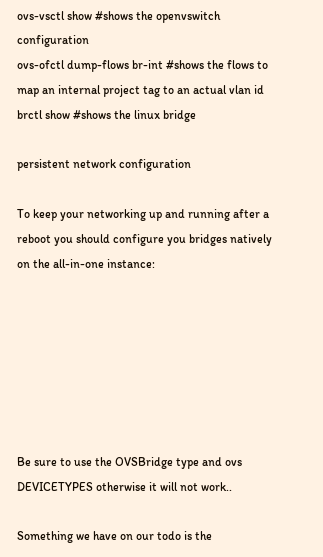ovs-vsctl show #shows the openvswitch configuration
ovs-ofctl dump-flows br-int #shows the flows to map an internal project tag to an actual vlan id
brctl show #shows the linux bridge

persistent network configuration

To keep your networking up and running after a reboot you should configure you bridges natively on the all-in-one instance:







Be sure to use the OVSBridge type and ovs DEVICETYPES otherwise it will not work..

Something we have on our todo is the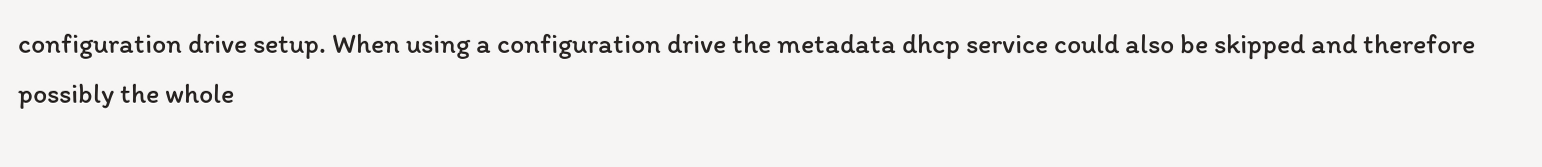configuration drive setup. When using a configuration drive the metadata dhcp service could also be skipped and therefore possibly the whole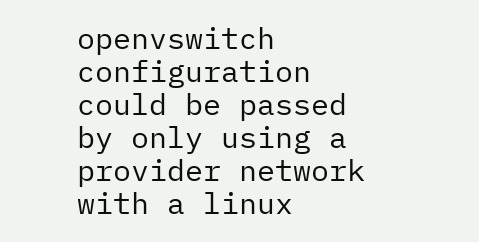openvswitch configuration could be passed by only using a provider network with a linux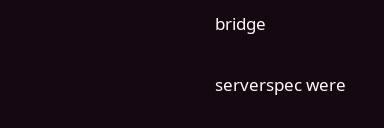bridge

serverspec were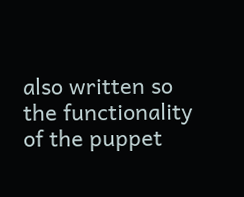also written so the functionality of the puppet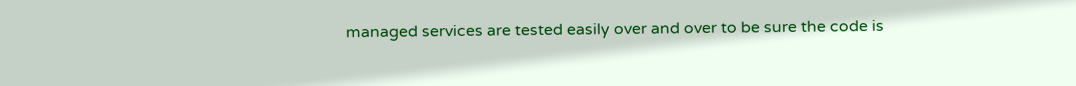managed services are tested easily over and over to be sure the code is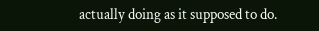actually doing as it supposed to do.